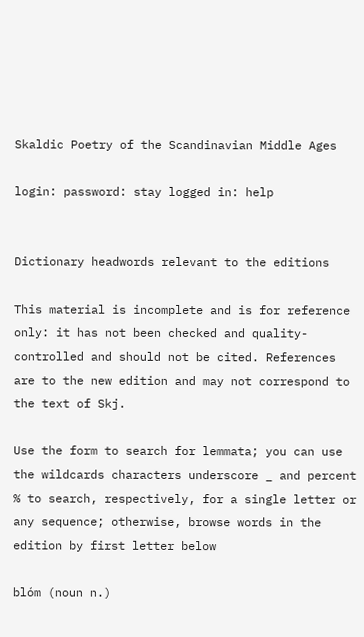Skaldic Poetry of the Scandinavian Middle Ages

login: password: stay logged in: help


Dictionary headwords relevant to the editions

This material is incomplete and is for reference only: it has not been checked and quality-controlled and should not be cited. References are to the new edition and may not correspond to the text of Skj.

Use the form to search for lemmata; you can use the wildcards characters underscore _ and percent % to search, respectively, for a single letter or any sequence; otherwise, browse words in the edition by first letter below

blóm (noun n.)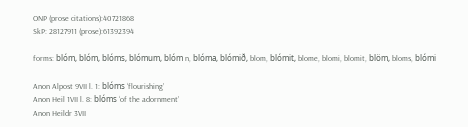ONP (prose citations):40721868
SkP: 28127911 (prose):61392394

forms: blóm, blóm, blóms, blómum, blóm n, blóma, blómið, blom, blómit, blome, blomi, blomit, blöm, bloms, blómi

Anon Alpost 9VII l. 1: blóms ‘flourishing’
Anon Heil 1VII l. 8: blóms ‘of the adornment’
Anon Heildr 3VII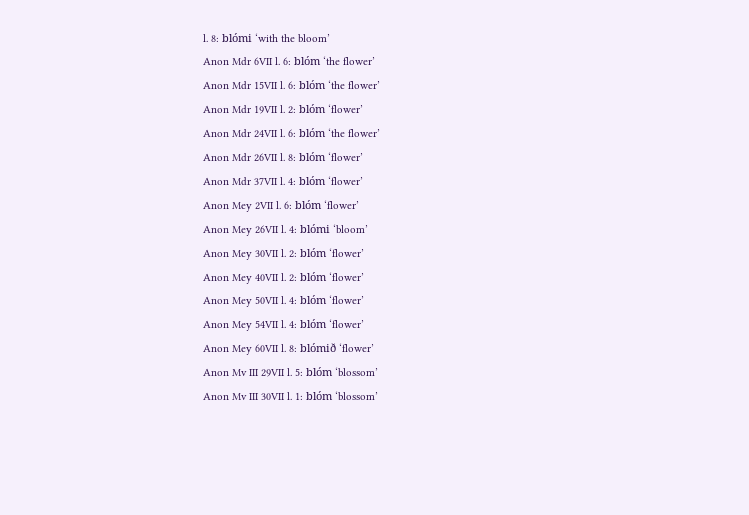l. 8: blómi ‘with the bloom’
Anon Mdr 6VII l. 6: blóm ‘the flower’
Anon Mdr 15VII l. 6: blóm ‘the flower’
Anon Mdr 19VII l. 2: blóm ‘flower’
Anon Mdr 24VII l. 6: blóm ‘the flower’
Anon Mdr 26VII l. 8: blóm ‘flower’
Anon Mdr 37VII l. 4: blóm ‘flower’
Anon Mey 2VII l. 6: blóm ‘flower’
Anon Mey 26VII l. 4: blómi ‘bloom’
Anon Mey 30VII l. 2: blóm ‘flower’
Anon Mey 40VII l. 2: blóm ‘flower’
Anon Mey 50VII l. 4: blóm ‘flower’
Anon Mey 54VII l. 4: blóm ‘flower’
Anon Mey 60VII l. 8: blómið ‘flower’
Anon Mv III 29VII l. 5: blóm ‘blossom’
Anon Mv III 30VII l. 1: blóm ‘blossom’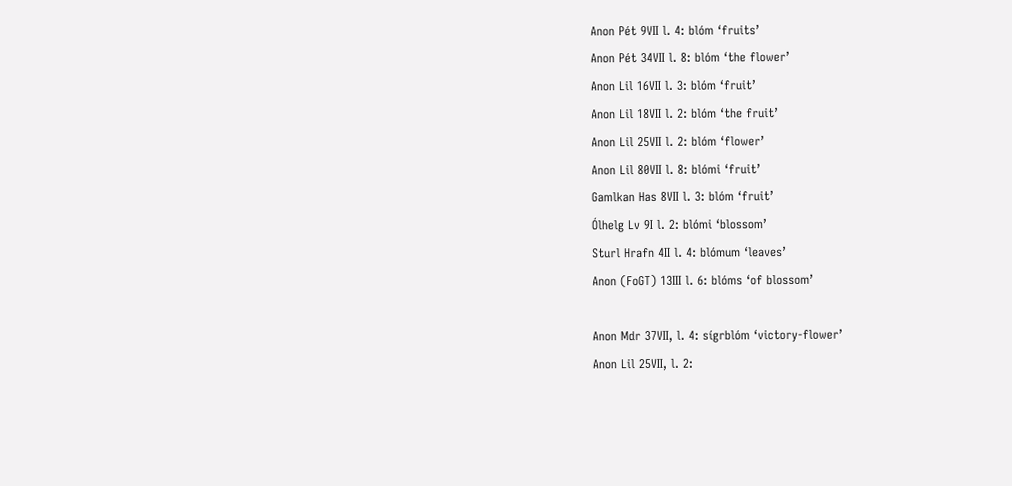Anon Pét 9VII l. 4: blóm ‘fruits’
Anon Pét 34VII l. 8: blóm ‘the flower’
Anon Lil 16VII l. 3: blóm ‘fruit’
Anon Lil 18VII l. 2: blóm ‘the fruit’
Anon Lil 25VII l. 2: blóm ‘flower’
Anon Lil 80VII l. 8: blómi ‘fruit’
Gamlkan Has 8VII l. 3: blóm ‘fruit’
Ólhelg Lv 9I l. 2: blómi ‘blossom’
Sturl Hrafn 4II l. 4: blómum ‘leaves’
Anon (FoGT) 13III l. 6: blóms ‘of blossom’

Anon Mdr 37VII, l. 4: sígrblóm ‘victory-flower’
Anon Lil 25VII, l. 2: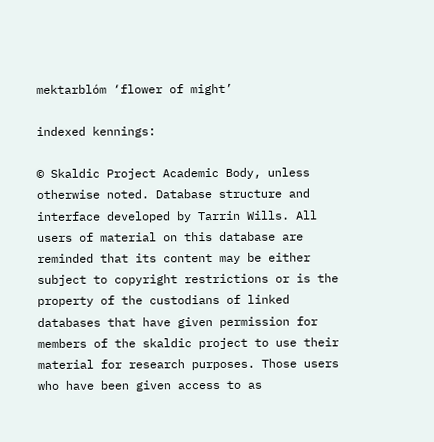mektarblóm ‘flower of might’

indexed kennings:

© Skaldic Project Academic Body, unless otherwise noted. Database structure and interface developed by Tarrin Wills. All users of material on this database are reminded that its content may be either subject to copyright restrictions or is the property of the custodians of linked databases that have given permission for members of the skaldic project to use their material for research purposes. Those users who have been given access to as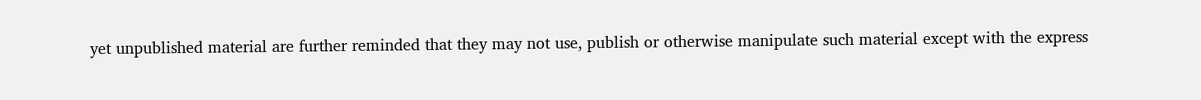yet unpublished material are further reminded that they may not use, publish or otherwise manipulate such material except with the express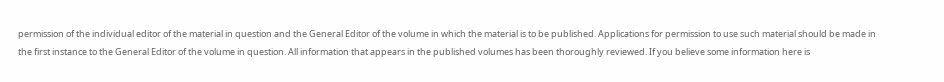permission of the individual editor of the material in question and the General Editor of the volume in which the material is to be published. Applications for permission to use such material should be made in the first instance to the General Editor of the volume in question. All information that appears in the published volumes has been thoroughly reviewed. If you believe some information here is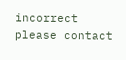incorrect please contact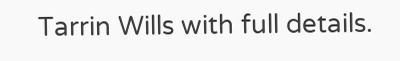Tarrin Wills with full details.